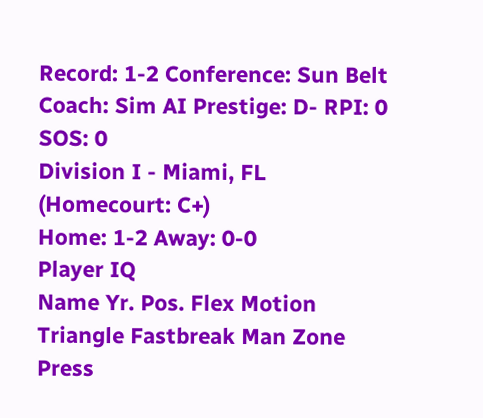Record: 1-2 Conference: Sun Belt Coach: Sim AI Prestige: D- RPI: 0 SOS: 0
Division I - Miami, FL (Homecourt: C+)
Home: 1-2 Away: 0-0
Player IQ
Name Yr. Pos. Flex Motion Triangle Fastbreak Man Zone Press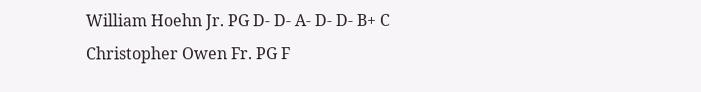William Hoehn Jr. PG D- D- A- D- D- B+ C
Christopher Owen Fr. PG F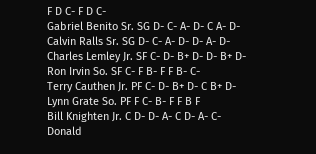F D C- F D C-
Gabriel Benito Sr. SG D- C- A- D- C A- D-
Calvin Ralls Sr. SG D- C- A- D- D- A- D-
Charles Lemley Jr. SF C- D- B+ D- D- B+ D-
Ron Irvin So. SF C- F B- F F B- C-
Terry Cauthen Jr. PF C- D- B+ D- C B+ D-
Lynn Grate So. PF F C- B- F F B F
Bill Knighten Jr. C D- D- A- C D- A- C-
Donald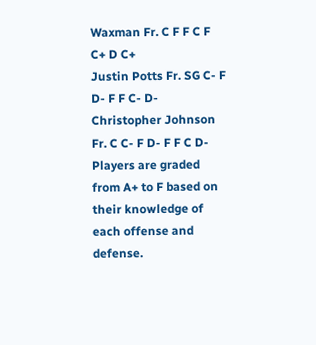Waxman Fr. C F F C F C+ D C+
Justin Potts Fr. SG C- F D- F F C- D-
Christopher Johnson Fr. C C- F D- F F C D-
Players are graded from A+ to F based on their knowledge of each offense and defense.